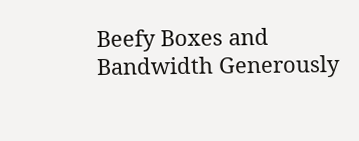Beefy Boxes and Bandwidth Generously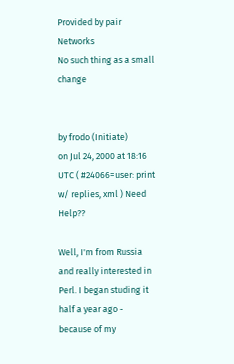Provided by pair Networks
No such thing as a small change


by frodo (Initiate)
on Jul 24, 2000 at 18:16 UTC ( #24066=user: print w/ replies, xml ) Need Help??

Well, I'm from Russia and really interested in Perl. I began studing it half a year ago - because of my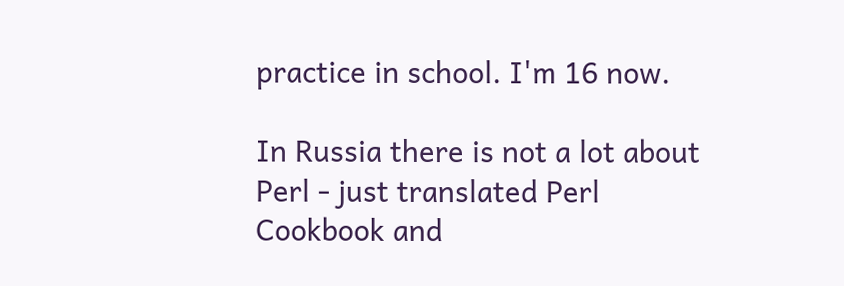practice in school. I'm 16 now.

In Russia there is not a lot about Perl - just translated Perl Cookbook and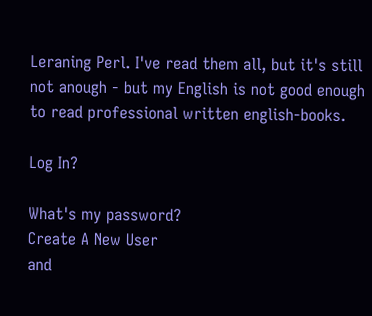Leraning Perl. I've read them all, but it's still not anough - but my English is not good enough to read professional written english-books.

Log In?

What's my password?
Create A New User
and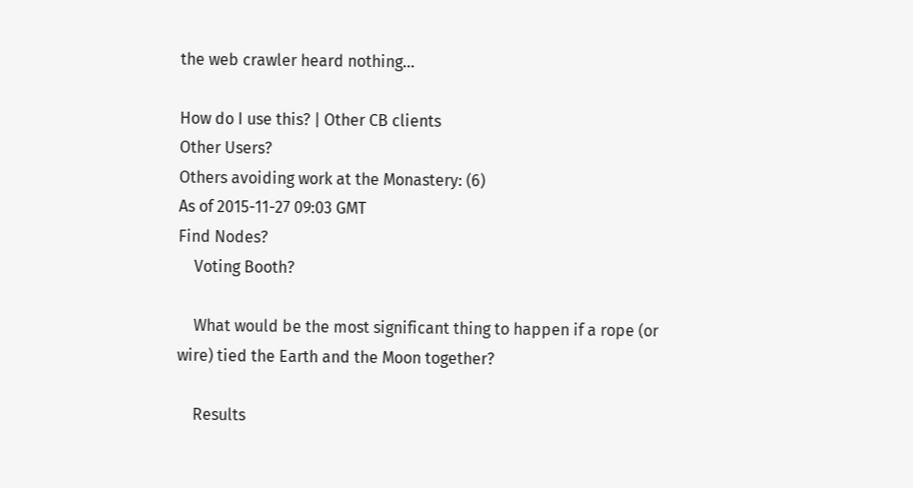the web crawler heard nothing...

How do I use this? | Other CB clients
Other Users?
Others avoiding work at the Monastery: (6)
As of 2015-11-27 09:03 GMT
Find Nodes?
    Voting Booth?

    What would be the most significant thing to happen if a rope (or wire) tied the Earth and the Moon together?

    Results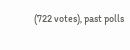(722 votes), past polls